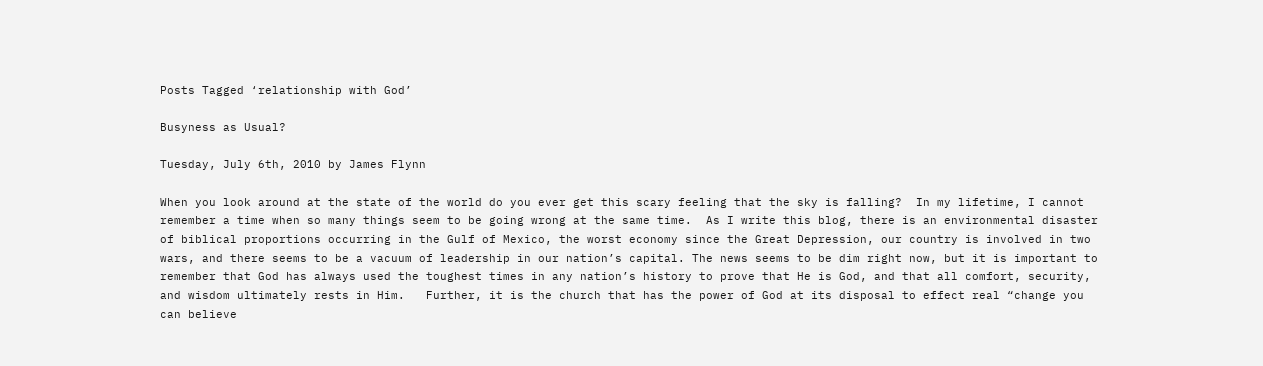Posts Tagged ‘relationship with God’

Busyness as Usual?

Tuesday, July 6th, 2010 by James Flynn

When you look around at the state of the world do you ever get this scary feeling that the sky is falling?  In my lifetime, I cannot remember a time when so many things seem to be going wrong at the same time.  As I write this blog, there is an environmental disaster of biblical proportions occurring in the Gulf of Mexico, the worst economy since the Great Depression, our country is involved in two wars, and there seems to be a vacuum of leadership in our nation’s capital. The news seems to be dim right now, but it is important to remember that God has always used the toughest times in any nation’s history to prove that He is God, and that all comfort, security, and wisdom ultimately rests in Him.   Further, it is the church that has the power of God at its disposal to effect real “change you can believe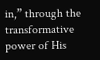in,” through the transformative power of His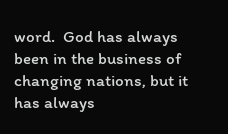word.  God has always been in the business of changing nations, but it has always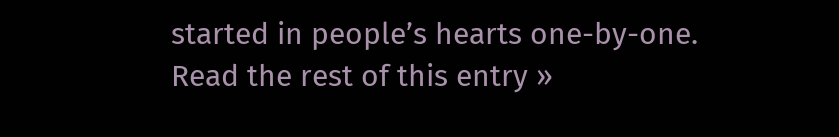started in people’s hearts one-by-one. Read the rest of this entry »